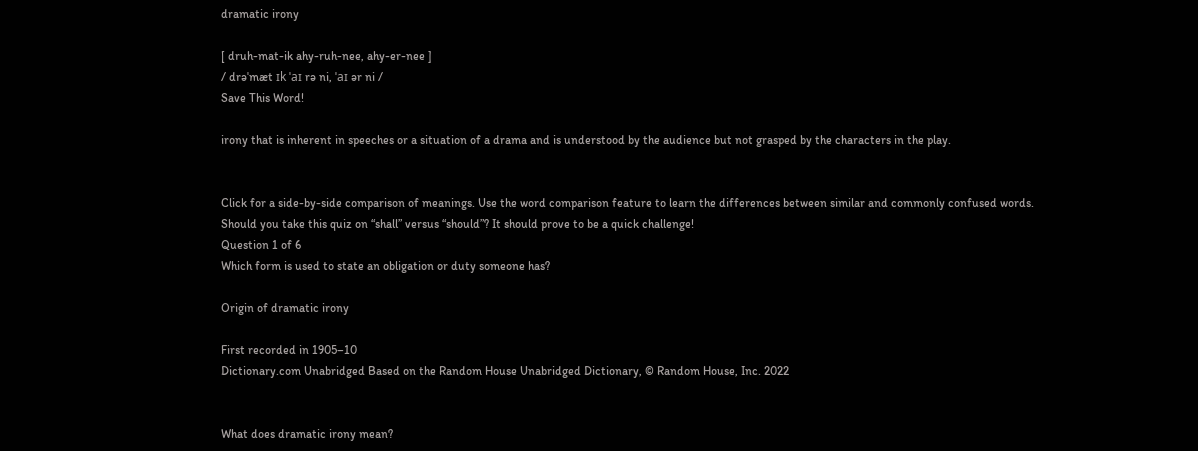dramatic irony

[ druh-mat-ik ahy-ruh-nee, ahy-er-nee ]
/ drəˈmæt ɪk ˈaɪ rə ni, ˈaɪ ər ni /
Save This Word!

irony that is inherent in speeches or a situation of a drama and is understood by the audience but not grasped by the characters in the play.


Click for a side-by-side comparison of meanings. Use the word comparison feature to learn the differences between similar and commonly confused words.
Should you take this quiz on “shall” versus “should”? It should prove to be a quick challenge!
Question 1 of 6
Which form is used to state an obligation or duty someone has?

Origin of dramatic irony

First recorded in 1905–10
Dictionary.com Unabridged Based on the Random House Unabridged Dictionary, © Random House, Inc. 2022


What does dramatic irony mean?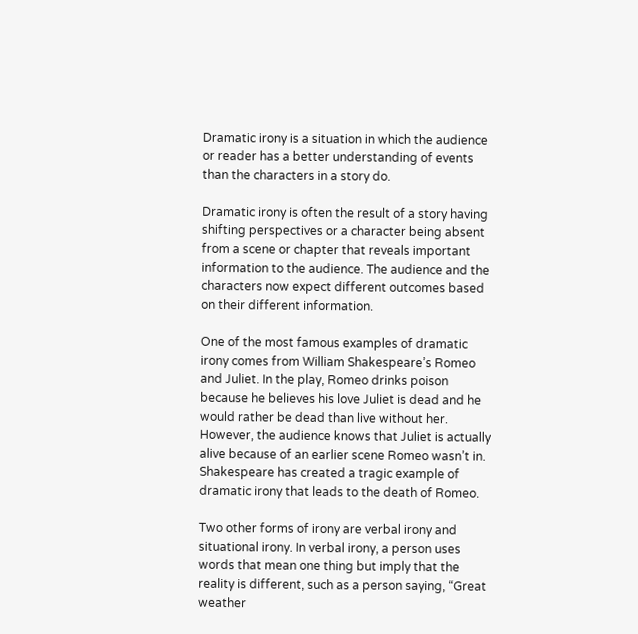Dramatic irony is a situation in which the audience or reader has a better understanding of events than the characters in a story do.

Dramatic irony is often the result of a story having shifting perspectives or a character being absent from a scene or chapter that reveals important information to the audience. The audience and the characters now expect different outcomes based on their different information.

One of the most famous examples of dramatic irony comes from William Shakespeare’s Romeo and Juliet. In the play, Romeo drinks poison because he believes his love Juliet is dead and he would rather be dead than live without her. However, the audience knows that Juliet is actually alive because of an earlier scene Romeo wasn’t in. Shakespeare has created a tragic example of dramatic irony that leads to the death of Romeo.

Two other forms of irony are verbal irony and situational irony. In verbal irony, a person uses words that mean one thing but imply that the reality is different, such as a person saying, “Great weather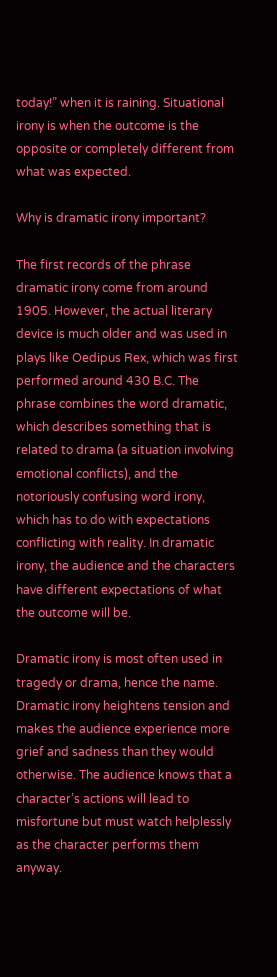today!” when it is raining. Situational irony is when the outcome is the opposite or completely different from what was expected.

Why is dramatic irony important?

The first records of the phrase dramatic irony come from around 1905. However, the actual literary device is much older and was used in plays like Oedipus Rex, which was first performed around 430 B.C. The phrase combines the word dramatic, which describes something that is related to drama (a situation involving emotional conflicts), and the notoriously confusing word irony, which has to do with expectations conflicting with reality. In dramatic irony, the audience and the characters have different expectations of what the outcome will be.

Dramatic irony is most often used in tragedy or drama, hence the name. Dramatic irony heightens tension and makes the audience experience more grief and sadness than they would otherwise. The audience knows that a character’s actions will lead to misfortune but must watch helplessly as the character performs them anyway.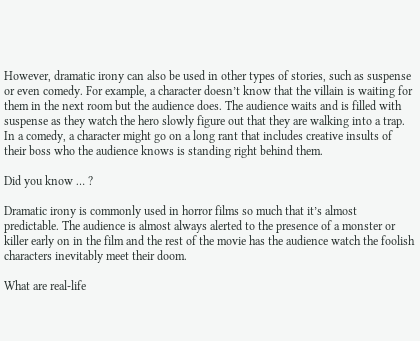However, dramatic irony can also be used in other types of stories, such as suspense or even comedy. For example, a character doesn’t know that the villain is waiting for them in the next room but the audience does. The audience waits and is filled with suspense as they watch the hero slowly figure out that they are walking into a trap. In a comedy, a character might go on a long rant that includes creative insults of their boss who the audience knows is standing right behind them.

Did you know … ?

Dramatic irony is commonly used in horror films so much that it’s almost predictable. The audience is almost always alerted to the presence of a monster or killer early on in the film and the rest of the movie has the audience watch the foolish characters inevitably meet their doom.

What are real-life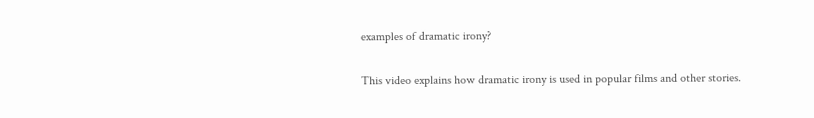examples of dramatic irony?

This video explains how dramatic irony is used in popular films and other stories.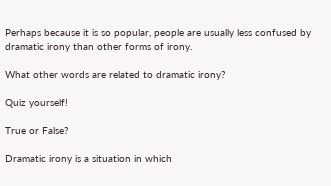Perhaps because it is so popular, people are usually less confused by dramatic irony than other forms of irony.

What other words are related to dramatic irony?

Quiz yourself!

True or False?

Dramatic irony is a situation in which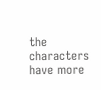the characters have more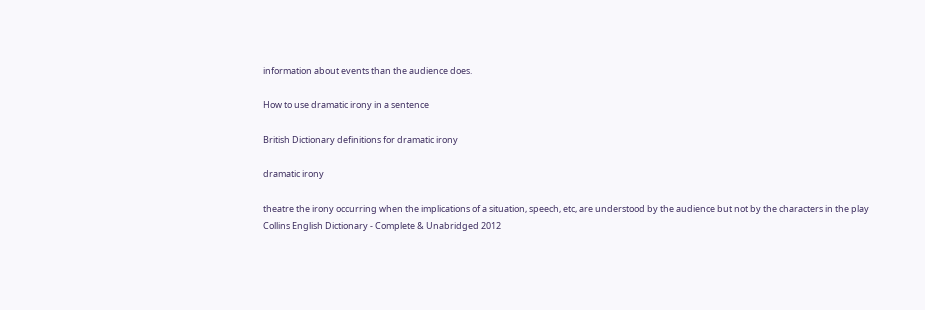information about events than the audience does.

How to use dramatic irony in a sentence

British Dictionary definitions for dramatic irony

dramatic irony

theatre the irony occurring when the implications of a situation, speech, etc, are understood by the audience but not by the characters in the play
Collins English Dictionary - Complete & Unabridged 2012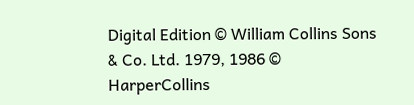Digital Edition © William Collins Sons & Co. Ltd. 1979, 1986 © HarperCollins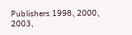Publishers 1998, 2000, 2003,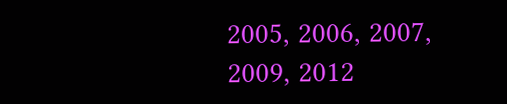2005, 2006, 2007, 2009, 2012